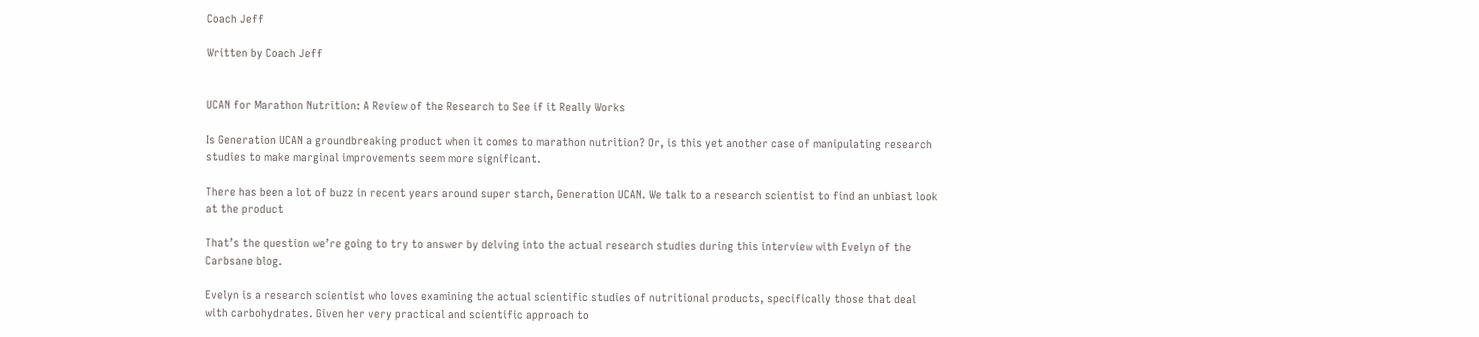Coach Jeff

Written by Coach Jeff


UCAN for Marathon Nutrition: A Review of the Research to See if it Really Works

Is Generation UCAN a groundbreaking product when it comes to marathon nutrition? Or, is this yet another case of manipulating research studies to make marginal improvements seem more significant.

There has been a lot of buzz in recent years around super starch, Generation UCAN. We talk to a research scientist to find an unbiast look at the product

That’s the question we’re going to try to answer by delving into the actual research studies during this interview with Evelyn of the Carbsane blog.

Evelyn is a research scientist who loves examining the actual scientific studies of nutritional products, specifically those that deal with carbohydrates. Given her very practical and scientific approach to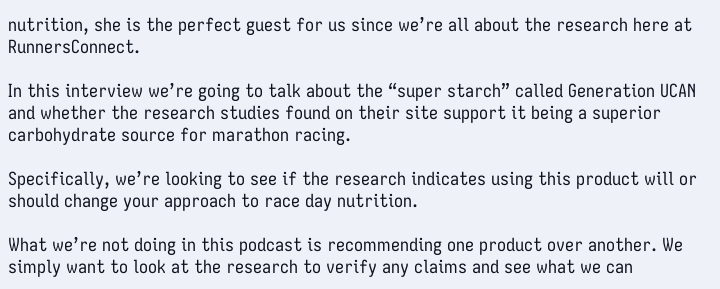nutrition, she is the perfect guest for us since we’re all about the research here at RunnersConnect.

In this interview we’re going to talk about the “super starch” called Generation UCAN and whether the research studies found on their site support it being a superior carbohydrate source for marathon racing.

Specifically, we’re looking to see if the research indicates using this product will or should change your approach to race day nutrition.

What we’re not doing in this podcast is recommending one product over another. We simply want to look at the research to verify any claims and see what we can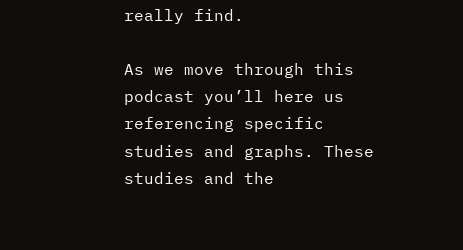really find.

As we move through this podcast you’ll here us referencing specific studies and graphs. These studies and the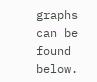graphs can be found below.